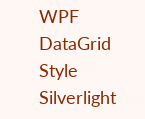WPF DataGrid Style Silverlight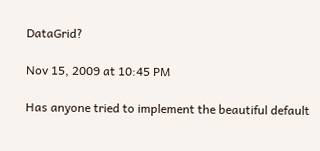DataGrid?

Nov 15, 2009 at 10:45 PM

Has anyone tried to implement the beautiful default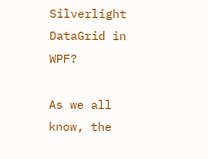Silverlight DataGrid in WPF?

As we all know, the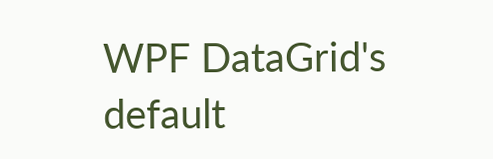WPF DataGrid's default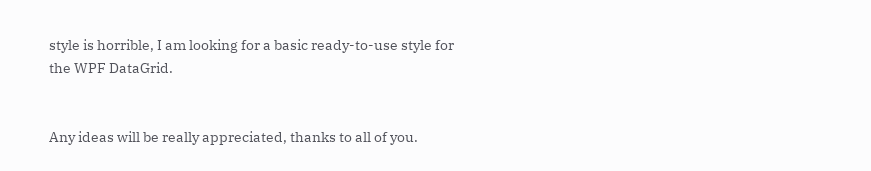style is horrible, I am looking for a basic ready-to-use style for the WPF DataGrid.


Any ideas will be really appreciated, thanks to all of you.